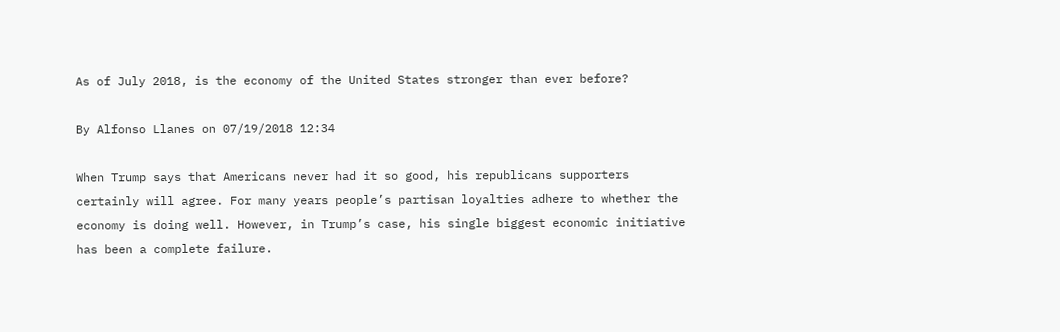As of July 2018, is the economy of the United States stronger than ever before?

By Alfonso Llanes on 07/19/2018 12:34

When Trump says that Americans never had it so good, his republicans supporters certainly will agree. For many years people’s partisan loyalties adhere to whether the economy is doing well. However, in Trump’s case, his single biggest economic initiative has been a complete failure.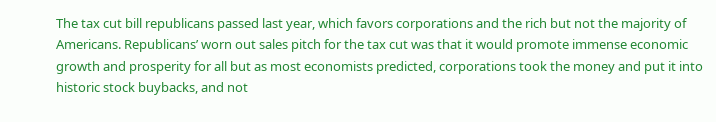The tax cut bill republicans passed last year, which favors corporations and the rich but not the majority of Americans. Republicans’ worn out sales pitch for the tax cut was that it would promote immense economic growth and prosperity for all but as most economists predicted, corporations took the money and put it into historic stock buybacks, and not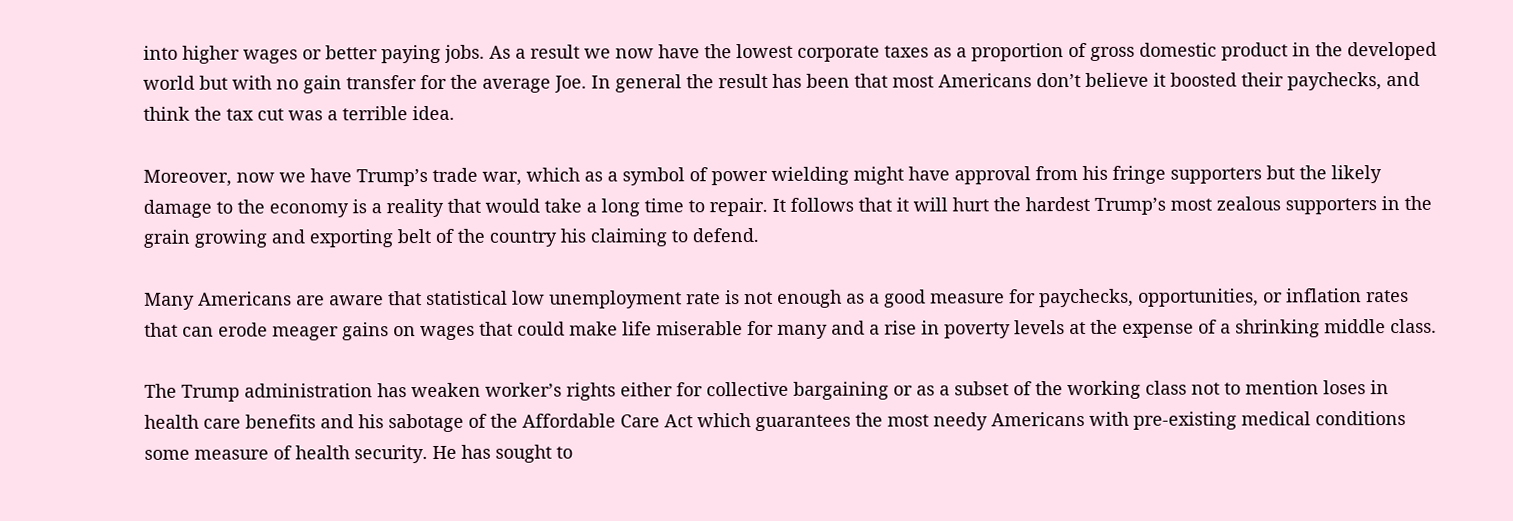into higher wages or better paying jobs. As a result we now have the lowest corporate taxes as a proportion of gross domestic product in the developed world but with no gain transfer for the average Joe. In general the result has been that most Americans don’t believe it boosted their paychecks, and think the tax cut was a terrible idea.

Moreover, now we have Trump’s trade war, which as a symbol of power wielding might have approval from his fringe supporters but the likely damage to the economy is a reality that would take a long time to repair. It follows that it will hurt the hardest Trump’s most zealous supporters in the grain growing and exporting belt of the country his claiming to defend.

Many Americans are aware that statistical low unemployment rate is not enough as a good measure for paychecks, opportunities, or inflation rates that can erode meager gains on wages that could make life miserable for many and a rise in poverty levels at the expense of a shrinking middle class.

The Trump administration has weaken worker’s rights either for collective bargaining or as a subset of the working class not to mention loses in health care benefits and his sabotage of the Affordable Care Act which guarantees the most needy Americans with pre-existing medical conditions some measure of health security. He has sought to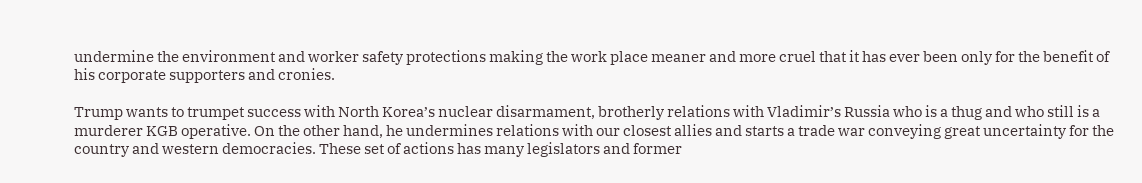undermine the environment and worker safety protections making the work place meaner and more cruel that it has ever been only for the benefit of his corporate supporters and cronies.

Trump wants to trumpet success with North Korea’s nuclear disarmament, brotherly relations with Vladimir’s Russia who is a thug and who still is a murderer KGB operative. On the other hand, he undermines relations with our closest allies and starts a trade war conveying great uncertainty for the country and western democracies. These set of actions has many legislators and former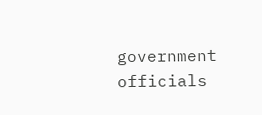government officials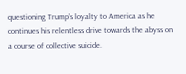questioning Trump’s loyalty to America as he continues his relentless drive towards the abyss on a course of collective suicide.